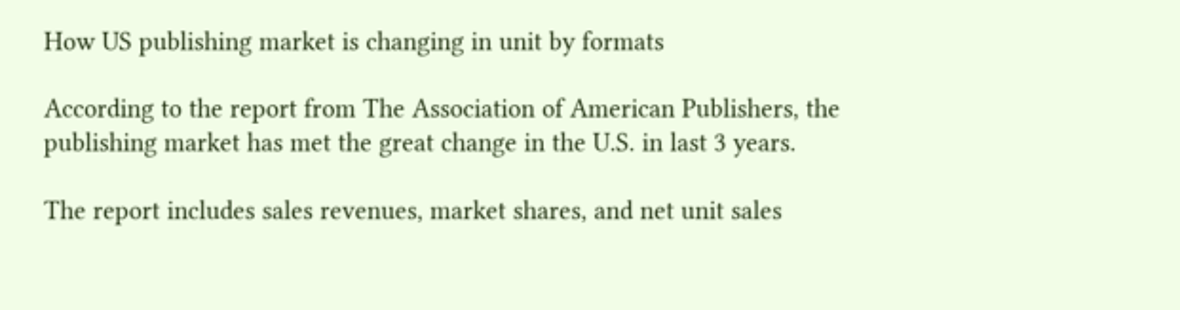How US publishing market is changing in unit by formats

According to the report from The Association of American Publishers, the publishing market has met the great change in the U.S. in last 3 years.

The report includes sales revenues, market shares, and net unit sales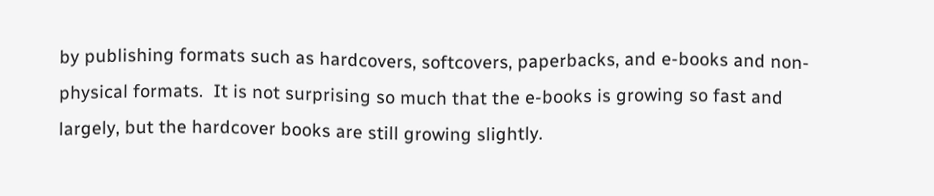by publishing formats such as hardcovers, softcovers, paperbacks, and e-books and non-physical formats.  It is not surprising so much that the e-books is growing so fast and largely, but the hardcover books are still growing slightly.